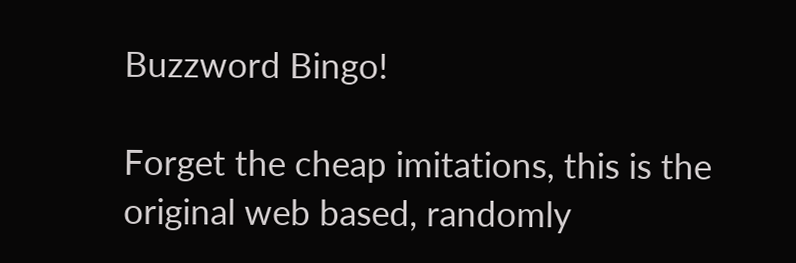Buzzword Bingo!

Forget the cheap imitations, this is the original web based, randomly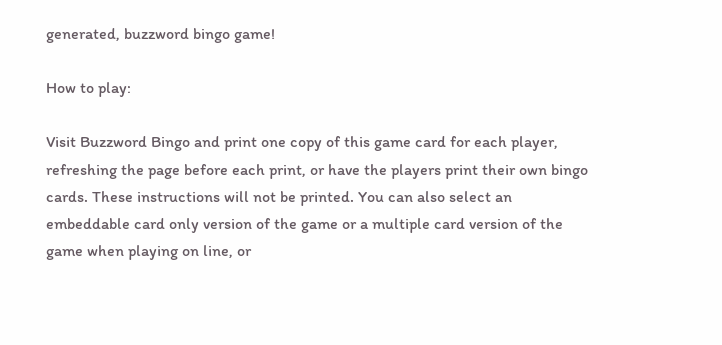generated, buzzword bingo game!

How to play:

Visit Buzzword Bingo and print one copy of this game card for each player, refreshing the page before each print, or have the players print their own bingo cards. These instructions will not be printed. You can also select an embeddable card only version of the game or a multiple card version of the game when playing on line, or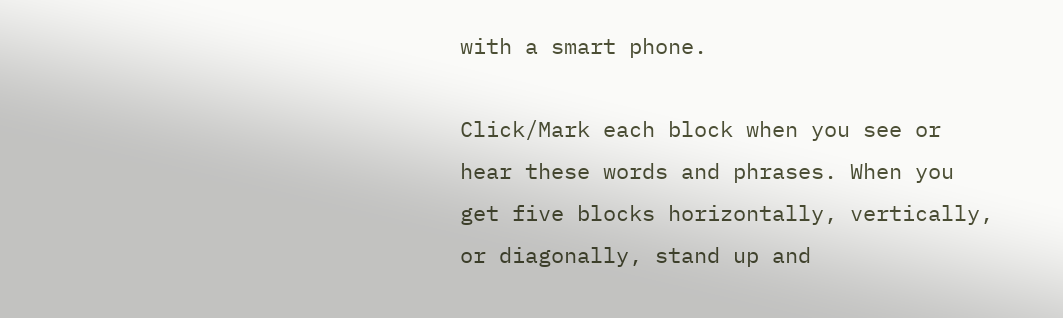with a smart phone.

Click/Mark each block when you see or hear these words and phrases. When you get five blocks horizontally, vertically, or diagonally, stand up and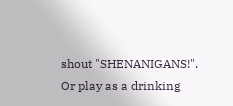shout "SHENANIGANS!". Or play as a drinking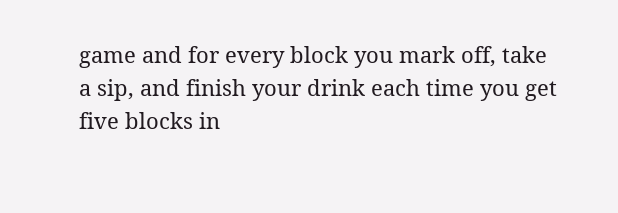game and for every block you mark off, take a sip, and finish your drink each time you get five blocks in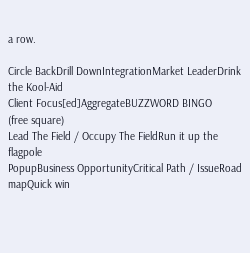a row.

Circle BackDrill DownIntegrationMarket LeaderDrink the Kool-Aid
Client Focus[ed]AggregateBUZZWORD BINGO
(free square)
Lead The Field / Occupy The FieldRun it up the flagpole
PopupBusiness OpportunityCritical Path / IssueRoad mapQuick win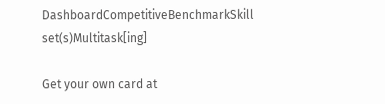DashboardCompetitiveBenchmarkSkill set(s)Multitask[ing]

Get your own card at